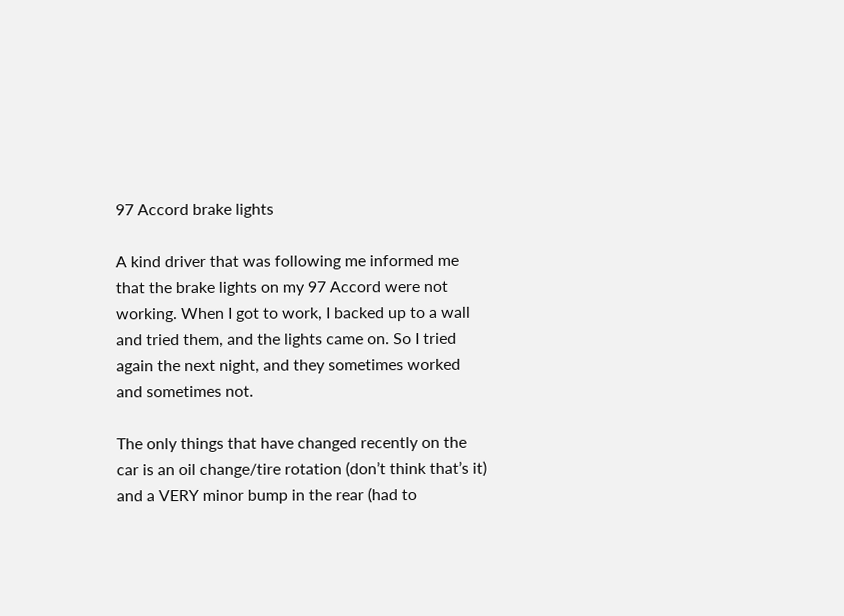97 Accord brake lights

A kind driver that was following me informed me that the brake lights on my 97 Accord were not working. When I got to work, I backed up to a wall and tried them, and the lights came on. So I tried again the next night, and they sometimes worked and sometimes not.

The only things that have changed recently on the car is an oil change/tire rotation (don’t think that’s it) and a VERY minor bump in the rear (had to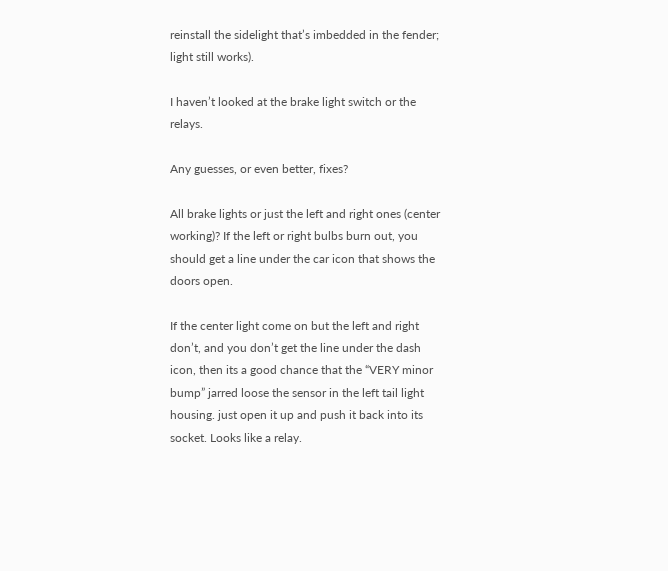reinstall the sidelight that’s imbedded in the fender; light still works).

I haven’t looked at the brake light switch or the relays.

Any guesses, or even better, fixes?

All brake lights or just the left and right ones (center working)? If the left or right bulbs burn out, you should get a line under the car icon that shows the doors open.

If the center light come on but the left and right don’t, and you don’t get the line under the dash icon, then its a good chance that the “VERY minor bump” jarred loose the sensor in the left tail light housing. just open it up and push it back into its socket. Looks like a relay.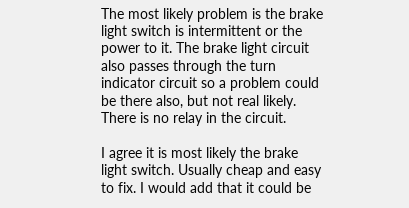The most likely problem is the brake light switch is intermittent or the power to it. The brake light circuit also passes through the turn indicator circuit so a problem could be there also, but not real likely. There is no relay in the circuit.

I agree it is most likely the brake light switch. Usually cheap and easy to fix. I would add that it could be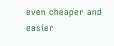even cheaper and easier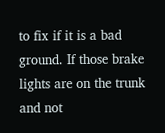to fix if it is a bad ground. If those brake lights are on the trunk and not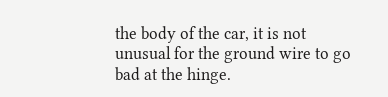the body of the car, it is not unusual for the ground wire to go bad at the hinge.